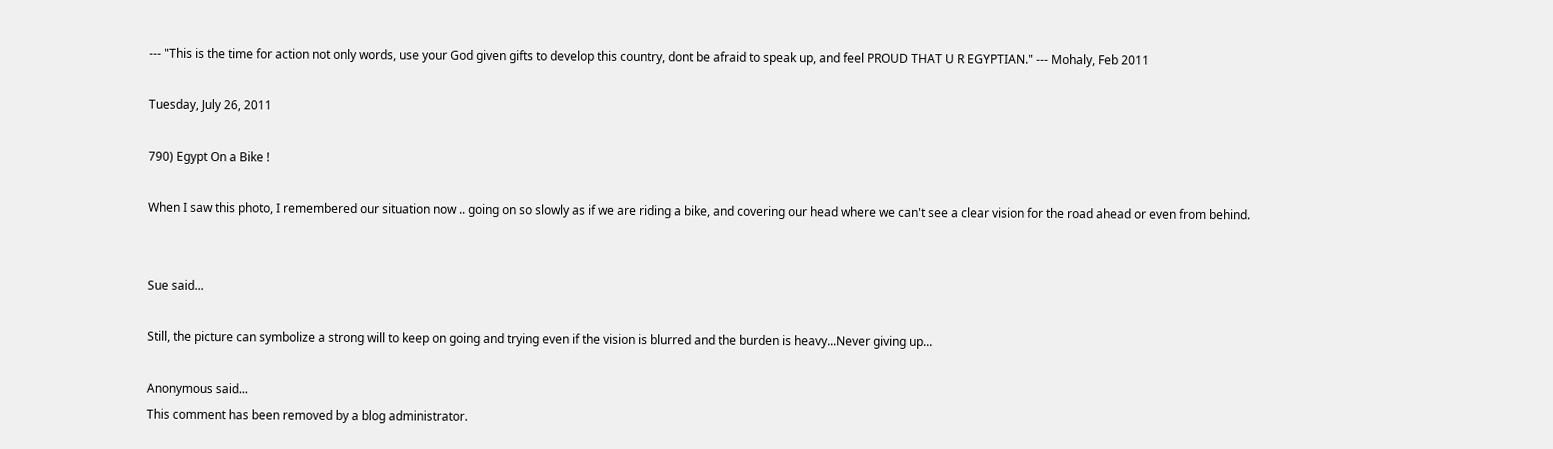--- "This is the time for action not only words, use your God given gifts to develop this country, dont be afraid to speak up, and feel PROUD THAT U R EGYPTIAN." --- Mohaly, Feb 2011

Tuesday, July 26, 2011

790) Egypt On a Bike !

When I saw this photo, I remembered our situation now .. going on so slowly as if we are riding a bike, and covering our head where we can't see a clear vision for the road ahead or even from behind.


Sue said...

Still, the picture can symbolize a strong will to keep on going and trying even if the vision is blurred and the burden is heavy...Never giving up...

Anonymous said...
This comment has been removed by a blog administrator.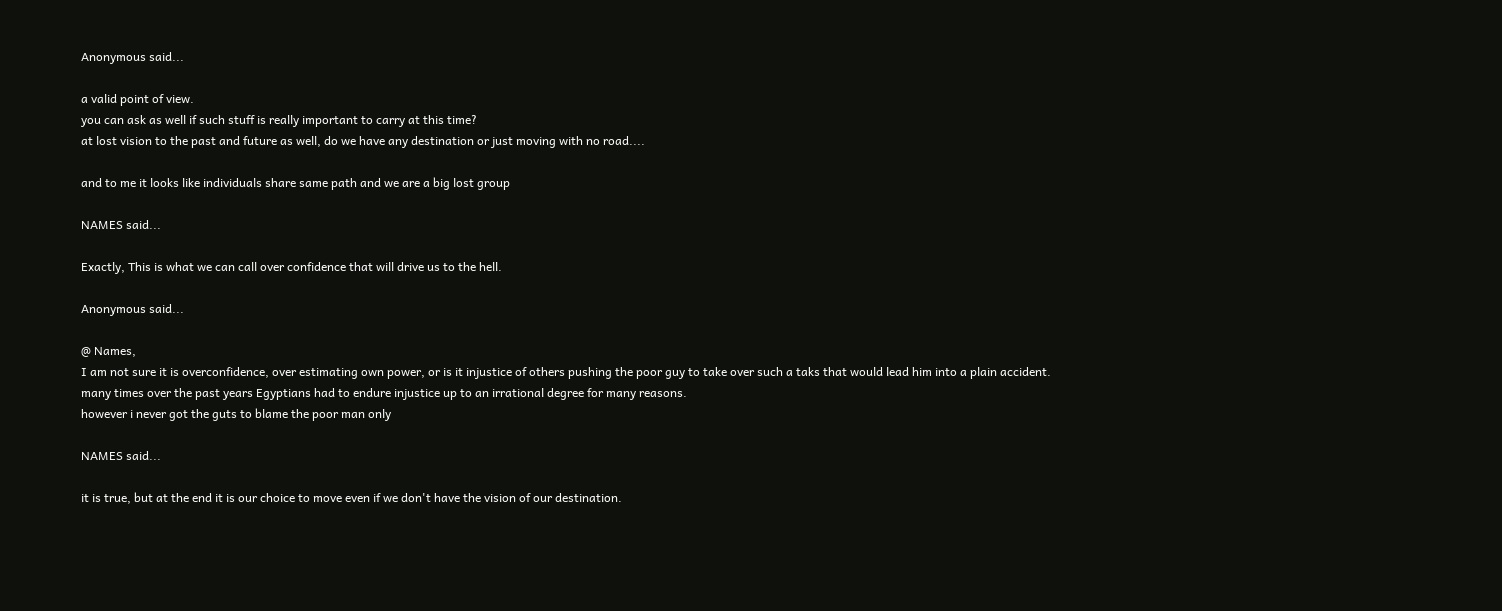Anonymous said...

a valid point of view.
you can ask as well if such stuff is really important to carry at this time?
at lost vision to the past and future as well, do we have any destination or just moving with no road....

and to me it looks like individuals share same path and we are a big lost group

NAMES said...

Exactly, This is what we can call over confidence that will drive us to the hell.

Anonymous said...

@ Names,
I am not sure it is overconfidence, over estimating own power, or is it injustice of others pushing the poor guy to take over such a taks that would lead him into a plain accident.
many times over the past years Egyptians had to endure injustice up to an irrational degree for many reasons.
however i never got the guts to blame the poor man only

NAMES said...

it is true, but at the end it is our choice to move even if we don't have the vision of our destination.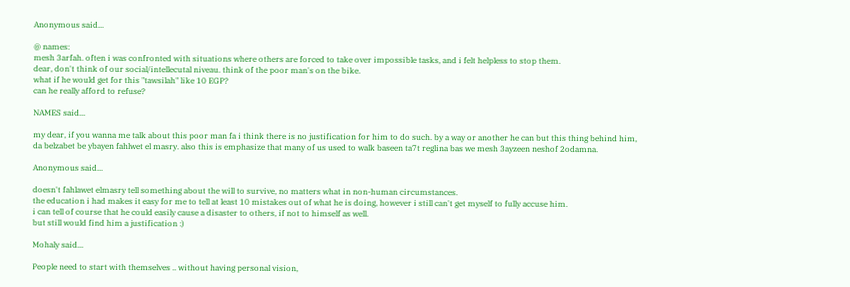Anonymous said...

@ names:
mesh 3arfah. often i was confronted with situations where others are forced to take over impossible tasks, and i felt helpless to stop them.
dear, don't think of our social/intellecutal niveau. think of the poor man's on the bike.
what if he would get for this "tawsilah" like 10 EGP?
can he really afford to refuse?

NAMES said...

my dear, if you wanna me talk about this poor man fa i think there is no justification for him to do such. by a way or another he can but this thing behind him, da belzabet be ybayen fahlwet el masry. also this is emphasize that many of us used to walk baseen ta7t reglina bas we mesh 3ayzeen neshof 2odamna.

Anonymous said...

doesn't fahlawet elmasry tell something about the will to survive, no matters what in non-human circumstances.
the education i had makes it easy for me to tell at least 10 mistakes out of what he is doing, however i still can't get myself to fully accuse him.
i can tell of course that he could easily cause a disaster to others, if not to himself as well.
but still would find him a justification :)

Mohaly said...

People need to start with themselves .. without having personal vision,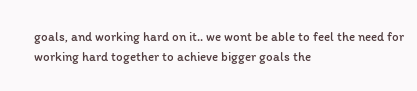goals, and working hard on it.. we wont be able to feel the need for working hard together to achieve bigger goals the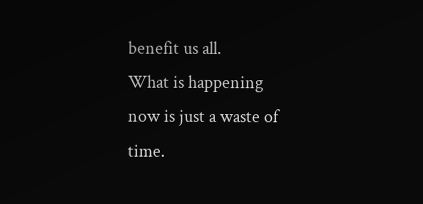benefit us all.
What is happening now is just a waste of time.